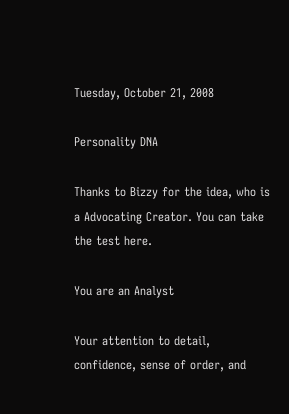Tuesday, October 21, 2008

Personality DNA

Thanks to Bizzy for the idea, who is a Advocating Creator. You can take the test here.

You are an Analyst

Your attention to detail, confidence, sense of order, and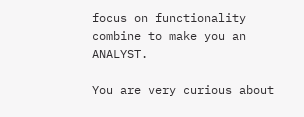focus on functionality combine to make you an ANALYST.

You are very curious about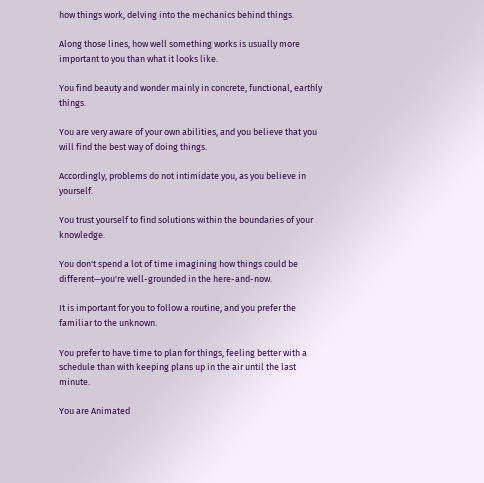how things work, delving into the mechanics behind things.

Along those lines, how well something works is usually more important to you than what it looks like.

You find beauty and wonder mainly in concrete, functional, earthly things.

You are very aware of your own abilities, and you believe that you will find the best way of doing things.

Accordingly, problems do not intimidate you, as you believe in yourself.

You trust yourself to find solutions within the boundaries of your knowledge.

You don't spend a lot of time imagining how things could be different—you're well-grounded in the here-and-now.

It is important for you to follow a routine, and you prefer the familiar to the unknown.

You prefer to have time to plan for things, feeling better with a schedule than with keeping plans up in the air until the last minute.

You are Animated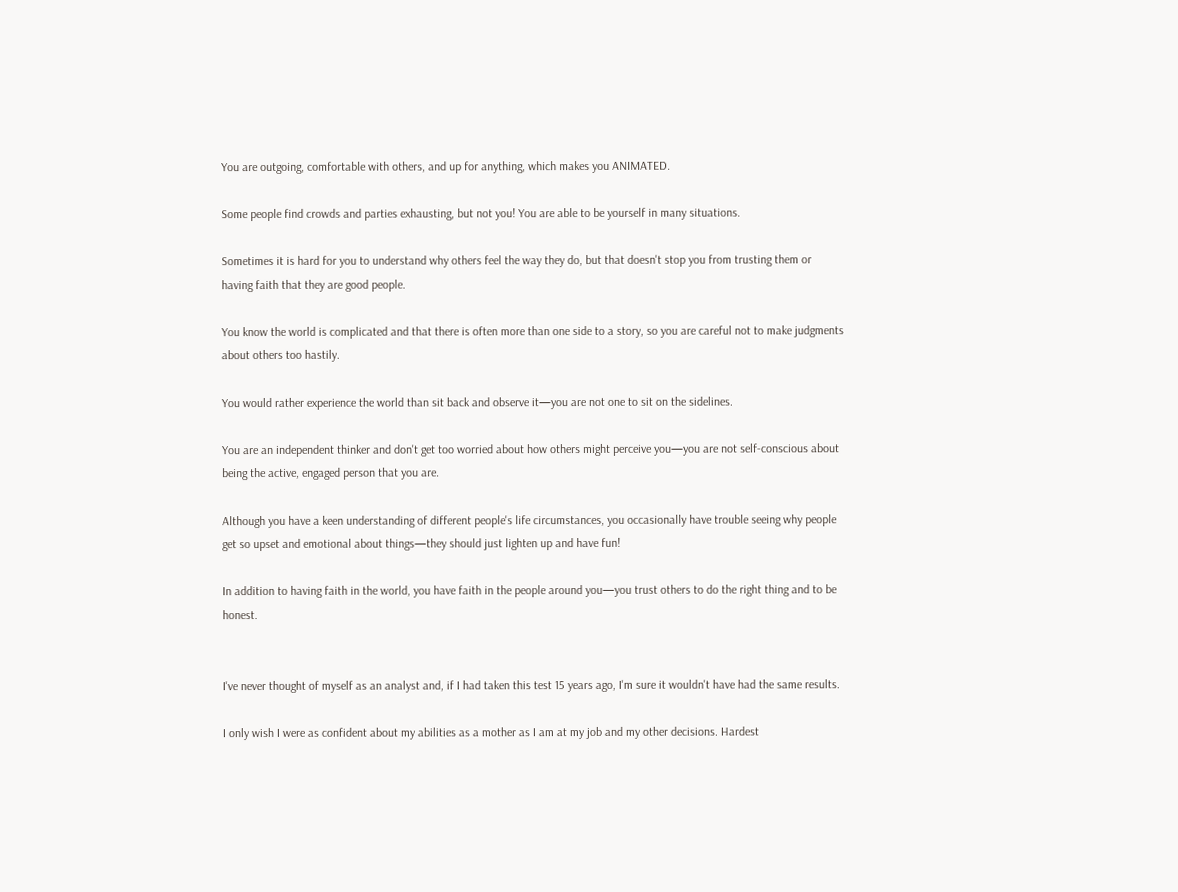You are outgoing, comfortable with others, and up for anything, which makes you ANIMATED.

Some people find crowds and parties exhausting, but not you! You are able to be yourself in many situations.

Sometimes it is hard for you to understand why others feel the way they do, but that doesn't stop you from trusting them or having faith that they are good people.

You know the world is complicated and that there is often more than one side to a story, so you are careful not to make judgments about others too hastily.

You would rather experience the world than sit back and observe it—you are not one to sit on the sidelines.

You are an independent thinker and don't get too worried about how others might perceive you—you are not self-conscious about being the active, engaged person that you are.

Although you have a keen understanding of different people's life circumstances, you occasionally have trouble seeing why people get so upset and emotional about things—they should just lighten up and have fun!

In addition to having faith in the world, you have faith in the people around you—you trust others to do the right thing and to be honest.


I've never thought of myself as an analyst and, if I had taken this test 15 years ago, I'm sure it wouldn't have had the same results.

I only wish I were as confident about my abilities as a mother as I am at my job and my other decisions. Hardest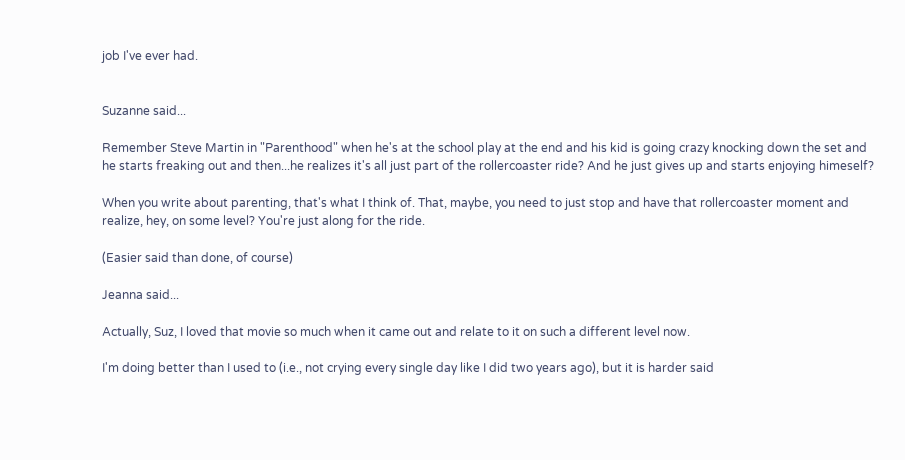job I've ever had.


Suzanne said...

Remember Steve Martin in "Parenthood" when he's at the school play at the end and his kid is going crazy knocking down the set and he starts freaking out and then...he realizes it's all just part of the rollercoaster ride? And he just gives up and starts enjoying himeself?

When you write about parenting, that's what I think of. That, maybe, you need to just stop and have that rollercoaster moment and realize, hey, on some level? You're just along for the ride.

(Easier said than done, of course)

Jeanna said...

Actually, Suz, I loved that movie so much when it came out and relate to it on such a different level now.

I'm doing better than I used to (i.e., not crying every single day like I did two years ago), but it is harder said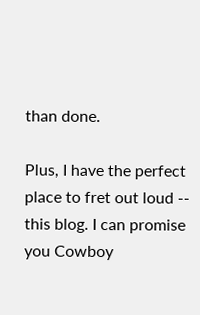than done.

Plus, I have the perfect place to fret out loud -- this blog. I can promise you Cowboy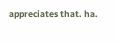appreciates that. ha.